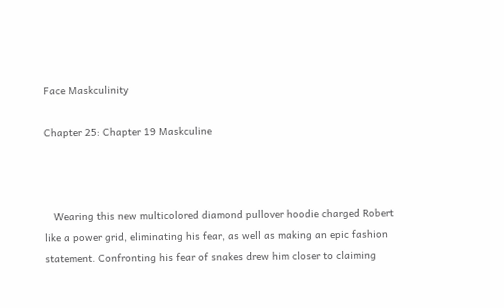Face Maskculinity

Chapter 25: Chapter 19 Maskculine



   Wearing this new multicolored diamond pullover hoodie charged Robert like a power grid, eliminating his fear, as well as making an epic fashion statement. Confronting his fear of snakes drew him closer to claiming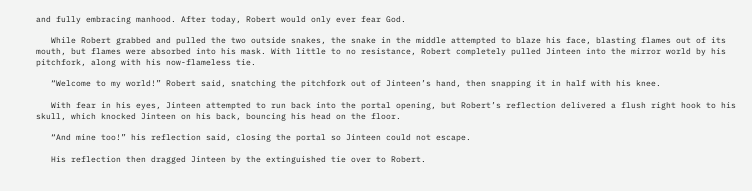and fully embracing manhood. After today, Robert would only ever fear God.

   While Robert grabbed and pulled the two outside snakes, the snake in the middle attempted to blaze his face, blasting flames out of its mouth, but flames were absorbed into his mask. With little to no resistance, Robert completely pulled Jinteen into the mirror world by his pitchfork, along with his now-flameless tie.

   “Welcome to my world!” Robert said, snatching the pitchfork out of Jinteen’s hand, then snapping it in half with his knee.

   With fear in his eyes, Jinteen attempted to run back into the portal opening, but Robert’s reflection delivered a flush right hook to his skull, which knocked Jinteen on his back, bouncing his head on the floor.

   “And mine too!” his reflection said, closing the portal so Jinteen could not escape.

   His reflection then dragged Jinteen by the extinguished tie over to Robert.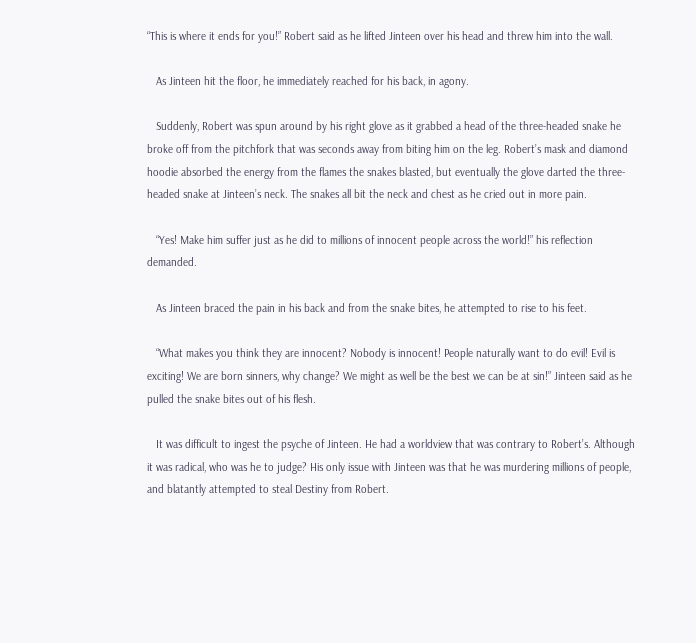“This is where it ends for you!” Robert said as he lifted Jinteen over his head and threw him into the wall.

   As Jinteen hit the floor, he immediately reached for his back, in agony.

   Suddenly, Robert was spun around by his right glove as it grabbed a head of the three-headed snake he broke off from the pitchfork that was seconds away from biting him on the leg. Robert’s mask and diamond hoodie absorbed the energy from the flames the snakes blasted, but eventually the glove darted the three-headed snake at Jinteen’s neck. The snakes all bit the neck and chest as he cried out in more pain.

   “Yes! Make him suffer just as he did to millions of innocent people across the world!” his reflection demanded.

   As Jinteen braced the pain in his back and from the snake bites, he attempted to rise to his feet.

   “What makes you think they are innocent? Nobody is innocent! People naturally want to do evil! Evil is exciting! We are born sinners, why change? We might as well be the best we can be at sin!” Jinteen said as he pulled the snake bites out of his flesh.

   It was difficult to ingest the psyche of Jinteen. He had a worldview that was contrary to Robert’s. Although it was radical, who was he to judge? His only issue with Jinteen was that he was murdering millions of people, and blatantly attempted to steal Destiny from Robert.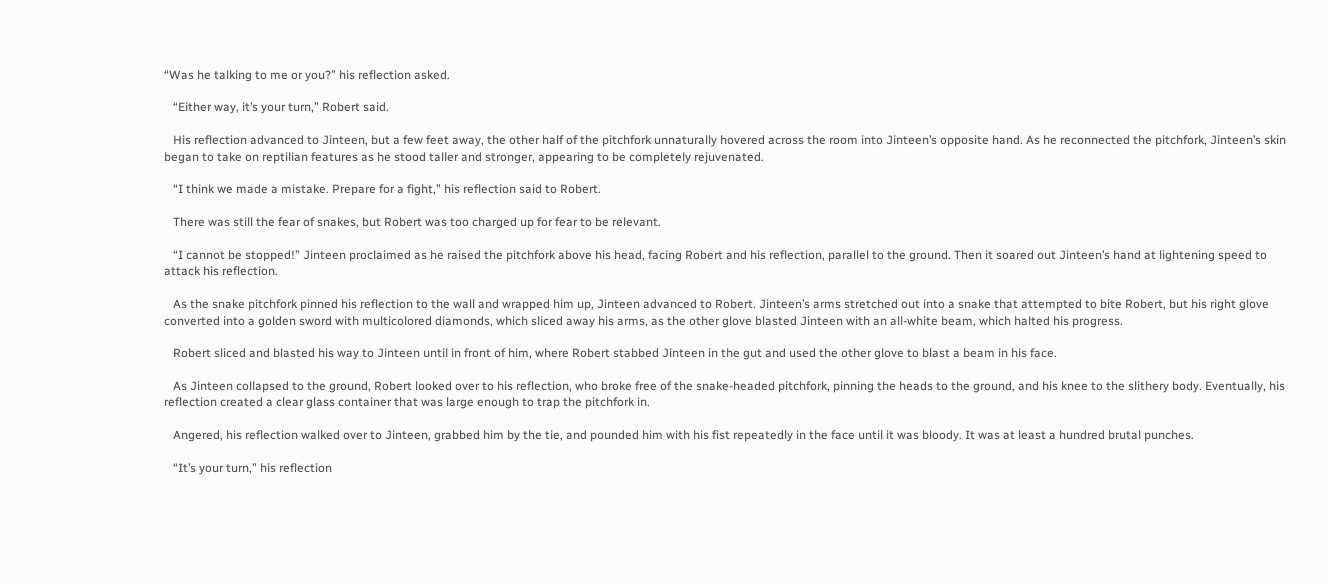“Was he talking to me or you?” his reflection asked.

   “Either way, it’s your turn,” Robert said.

   His reflection advanced to Jinteen, but a few feet away, the other half of the pitchfork unnaturally hovered across the room into Jinteen’s opposite hand. As he reconnected the pitchfork, Jinteen’s skin began to take on reptilian features as he stood taller and stronger, appearing to be completely rejuvenated.

   “I think we made a mistake. Prepare for a fight,” his reflection said to Robert.

   There was still the fear of snakes, but Robert was too charged up for fear to be relevant.

   “I cannot be stopped!” Jinteen proclaimed as he raised the pitchfork above his head, facing Robert and his reflection, parallel to the ground. Then it soared out Jinteen’s hand at lightening speed to attack his reflection.

   As the snake pitchfork pinned his reflection to the wall and wrapped him up, Jinteen advanced to Robert. Jinteen’s arms stretched out into a snake that attempted to bite Robert, but his right glove converted into a golden sword with multicolored diamonds, which sliced away his arms, as the other glove blasted Jinteen with an all-white beam, which halted his progress.

   Robert sliced and blasted his way to Jinteen until in front of him, where Robert stabbed Jinteen in the gut and used the other glove to blast a beam in his face.

   As Jinteen collapsed to the ground, Robert looked over to his reflection, who broke free of the snake-headed pitchfork, pinning the heads to the ground, and his knee to the slithery body. Eventually, his reflection created a clear glass container that was large enough to trap the pitchfork in.

   Angered, his reflection walked over to Jinteen, grabbed him by the tie, and pounded him with his fist repeatedly in the face until it was bloody. It was at least a hundred brutal punches.

   “It’s your turn,” his reflection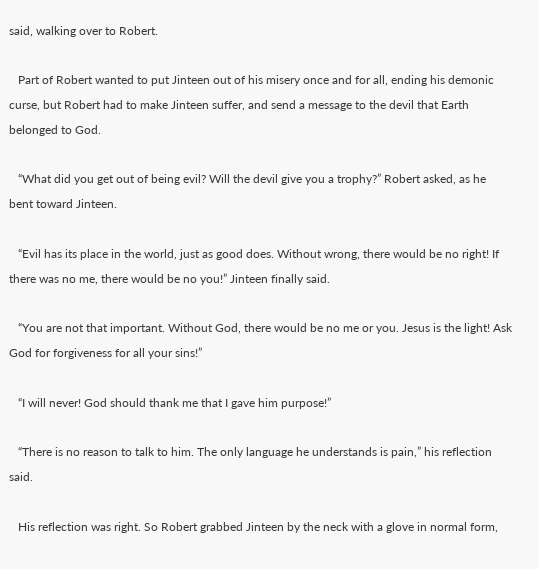said, walking over to Robert.

   Part of Robert wanted to put Jinteen out of his misery once and for all, ending his demonic curse, but Robert had to make Jinteen suffer, and send a message to the devil that Earth belonged to God.

   “What did you get out of being evil? Will the devil give you a trophy?” Robert asked, as he bent toward Jinteen.

   “Evil has its place in the world, just as good does. Without wrong, there would be no right! If there was no me, there would be no you!” Jinteen finally said.

   “You are not that important. Without God, there would be no me or you. Jesus is the light! Ask God for forgiveness for all your sins!”

   “I will never! God should thank me that I gave him purpose!”

   “There is no reason to talk to him. The only language he understands is pain,” his reflection said.

   His reflection was right. So Robert grabbed Jinteen by the neck with a glove in normal form,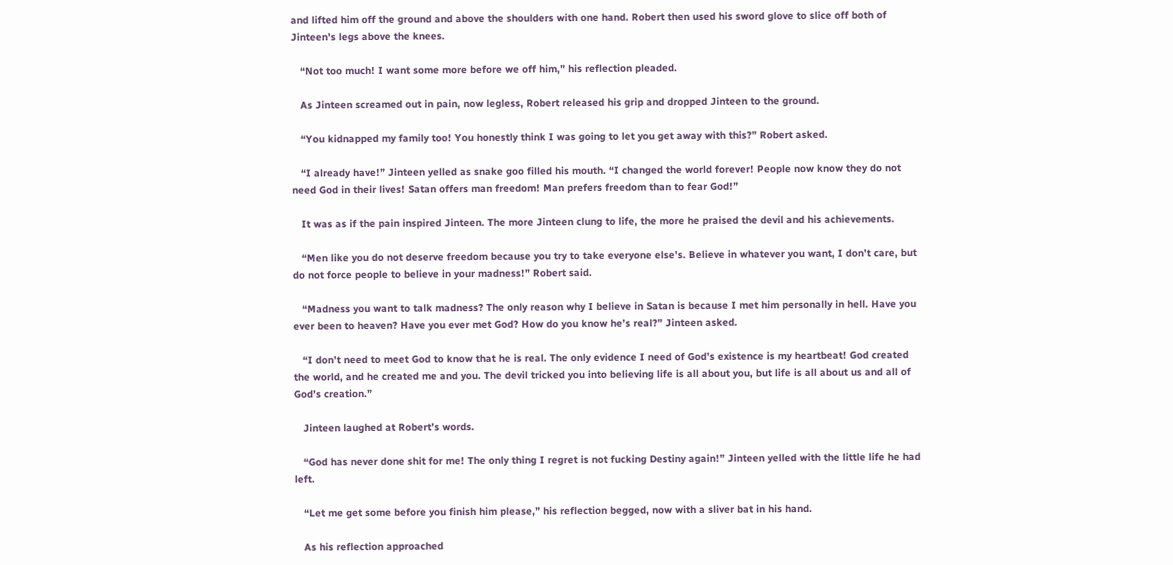and lifted him off the ground and above the shoulders with one hand. Robert then used his sword glove to slice off both of Jinteen’s legs above the knees.

   “Not too much! I want some more before we off him,” his reflection pleaded.

   As Jinteen screamed out in pain, now legless, Robert released his grip and dropped Jinteen to the ground.

   “You kidnapped my family too! You honestly think I was going to let you get away with this?” Robert asked.

   “I already have!” Jinteen yelled as snake goo filled his mouth. “I changed the world forever! People now know they do not need God in their lives! Satan offers man freedom! Man prefers freedom than to fear God!”

   It was as if the pain inspired Jinteen. The more Jinteen clung to life, the more he praised the devil and his achievements.

   “Men like you do not deserve freedom because you try to take everyone else’s. Believe in whatever you want, I don’t care, but do not force people to believe in your madness!” Robert said.

   “Madness you want to talk madness? The only reason why I believe in Satan is because I met him personally in hell. Have you ever been to heaven? Have you ever met God? How do you know he’s real?” Jinteen asked.

   “I don’t need to meet God to know that he is real. The only evidence I need of God’s existence is my heartbeat! God created the world, and he created me and you. The devil tricked you into believing life is all about you, but life is all about us and all of God’s creation.”

   Jinteen laughed at Robert’s words.

   “God has never done shit for me! The only thing I regret is not fucking Destiny again!” Jinteen yelled with the little life he had left.

   “Let me get some before you finish him please,” his reflection begged, now with a sliver bat in his hand.

   As his reflection approached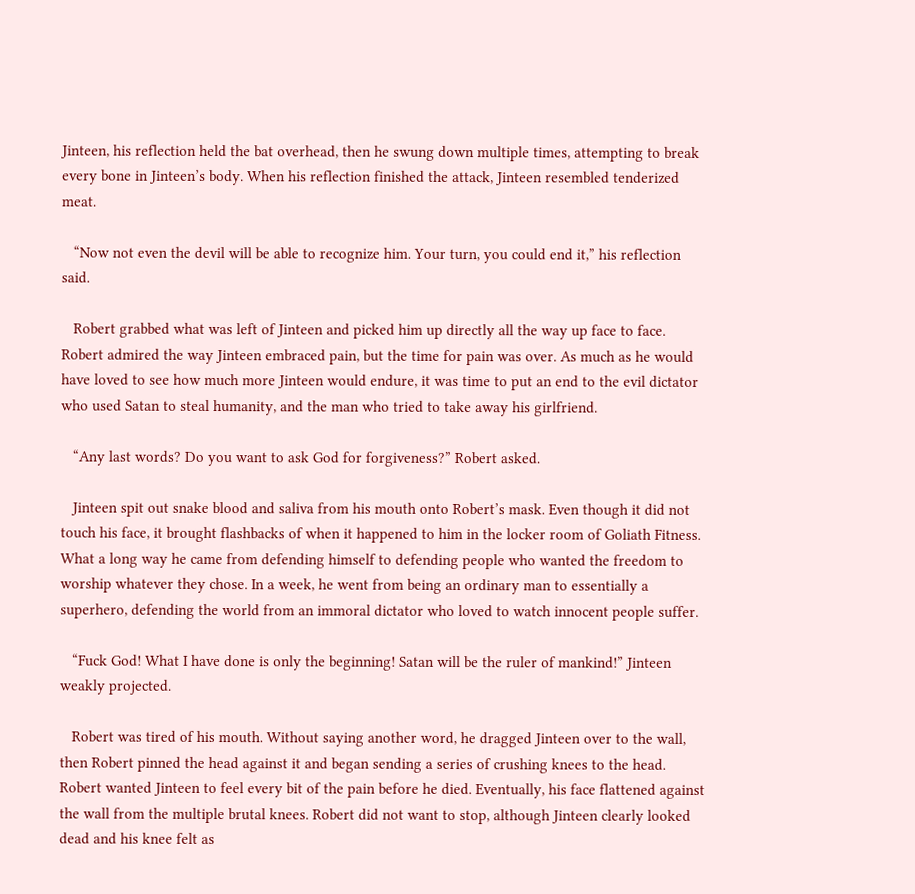Jinteen, his reflection held the bat overhead, then he swung down multiple times, attempting to break every bone in Jinteen’s body. When his reflection finished the attack, Jinteen resembled tenderized meat.

   “Now not even the devil will be able to recognize him. Your turn, you could end it,” his reflection said.

   Robert grabbed what was left of Jinteen and picked him up directly all the way up face to face. Robert admired the way Jinteen embraced pain, but the time for pain was over. As much as he would have loved to see how much more Jinteen would endure, it was time to put an end to the evil dictator who used Satan to steal humanity, and the man who tried to take away his girlfriend.

   “Any last words? Do you want to ask God for forgiveness?” Robert asked.

   Jinteen spit out snake blood and saliva from his mouth onto Robert’s mask. Even though it did not touch his face, it brought flashbacks of when it happened to him in the locker room of Goliath Fitness. What a long way he came from defending himself to defending people who wanted the freedom to worship whatever they chose. In a week, he went from being an ordinary man to essentially a superhero, defending the world from an immoral dictator who loved to watch innocent people suffer.

   “Fuck God! What I have done is only the beginning! Satan will be the ruler of mankind!” Jinteen weakly projected.

   Robert was tired of his mouth. Without saying another word, he dragged Jinteen over to the wall, then Robert pinned the head against it and began sending a series of crushing knees to the head. Robert wanted Jinteen to feel every bit of the pain before he died. Eventually, his face flattened against the wall from the multiple brutal knees. Robert did not want to stop, although Jinteen clearly looked dead and his knee felt as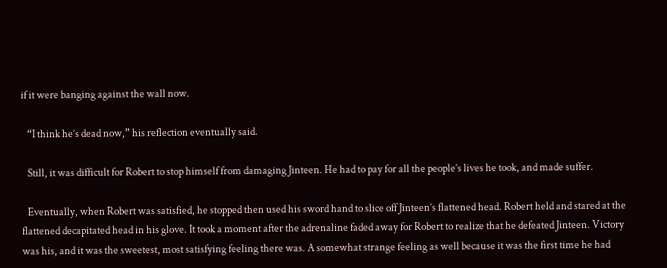if it were banging against the wall now.

   “I think he’s dead now,” his reflection eventually said.

   Still, it was difficult for Robert to stop himself from damaging Jinteen. He had to pay for all the people’s lives he took, and made suffer.

   Eventually, when Robert was satisfied, he stopped then used his sword hand to slice off Jinteen’s flattened head. Robert held and stared at the flattened decapitated head in his glove. It took a moment after the adrenaline faded away for Robert to realize that he defeated Jinteen. Victory was his, and it was the sweetest, most satisfying feeling there was. A somewhat strange feeling as well because it was the first time he had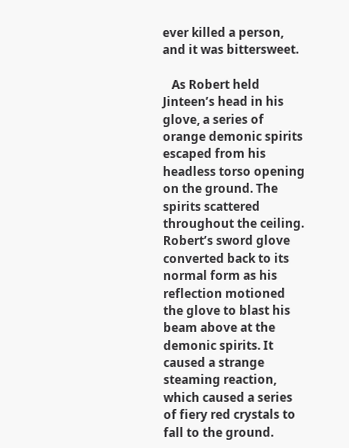ever killed a person, and it was bittersweet.

   As Robert held Jinteen’s head in his glove, a series of orange demonic spirits escaped from his headless torso opening on the ground. The spirits scattered throughout the ceiling. Robert’s sword glove converted back to its normal form as his reflection motioned the glove to blast his beam above at the demonic spirits. It caused a strange steaming reaction, which caused a series of fiery red crystals to fall to the ground.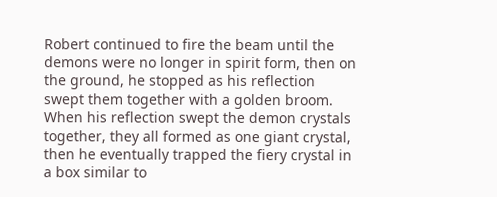Robert continued to fire the beam until the demons were no longer in spirit form, then on the ground, he stopped as his reflection swept them together with a golden broom. When his reflection swept the demon crystals together, they all formed as one giant crystal, then he eventually trapped the fiery crystal in a box similar to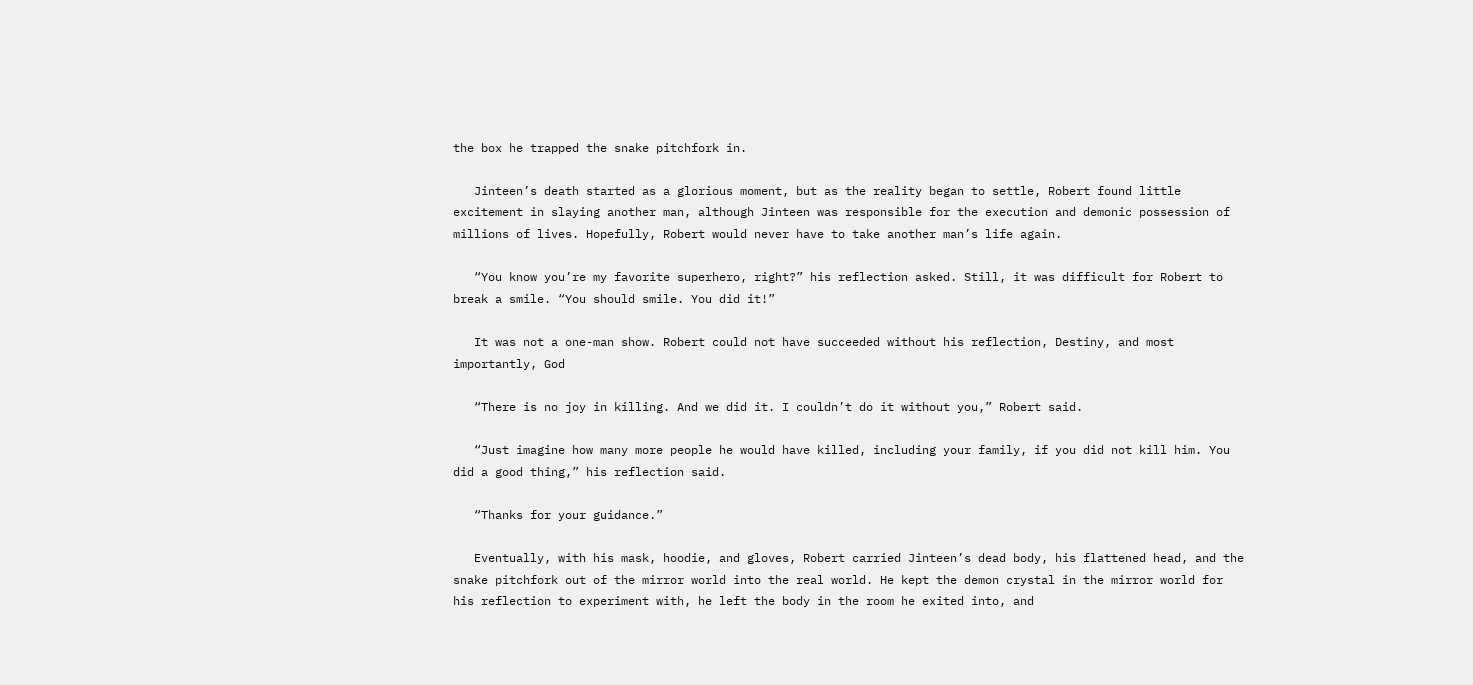the box he trapped the snake pitchfork in.

   Jinteen’s death started as a glorious moment, but as the reality began to settle, Robert found little excitement in slaying another man, although Jinteen was responsible for the execution and demonic possession of millions of lives. Hopefully, Robert would never have to take another man’s life again.

   “You know you’re my favorite superhero, right?” his reflection asked. Still, it was difficult for Robert to break a smile. “You should smile. You did it!”

   It was not a one-man show. Robert could not have succeeded without his reflection, Destiny, and most importantly, God

   “There is no joy in killing. And we did it. I couldn’t do it without you,” Robert said.

   “Just imagine how many more people he would have killed, including your family, if you did not kill him. You did a good thing,” his reflection said.

   “Thanks for your guidance.”

   Eventually, with his mask, hoodie, and gloves, Robert carried Jinteen’s dead body, his flattened head, and the snake pitchfork out of the mirror world into the real world. He kept the demon crystal in the mirror world for his reflection to experiment with, he left the body in the room he exited into, and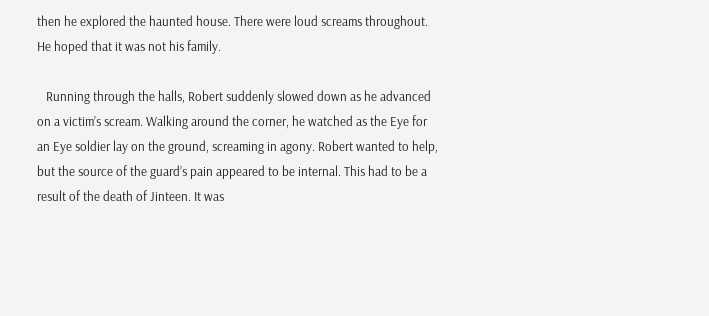then he explored the haunted house. There were loud screams throughout. He hoped that it was not his family.

   Running through the halls, Robert suddenly slowed down as he advanced on a victim’s scream. Walking around the corner, he watched as the Eye for an Eye soldier lay on the ground, screaming in agony. Robert wanted to help, but the source of the guard’s pain appeared to be internal. This had to be a result of the death of Jinteen. It was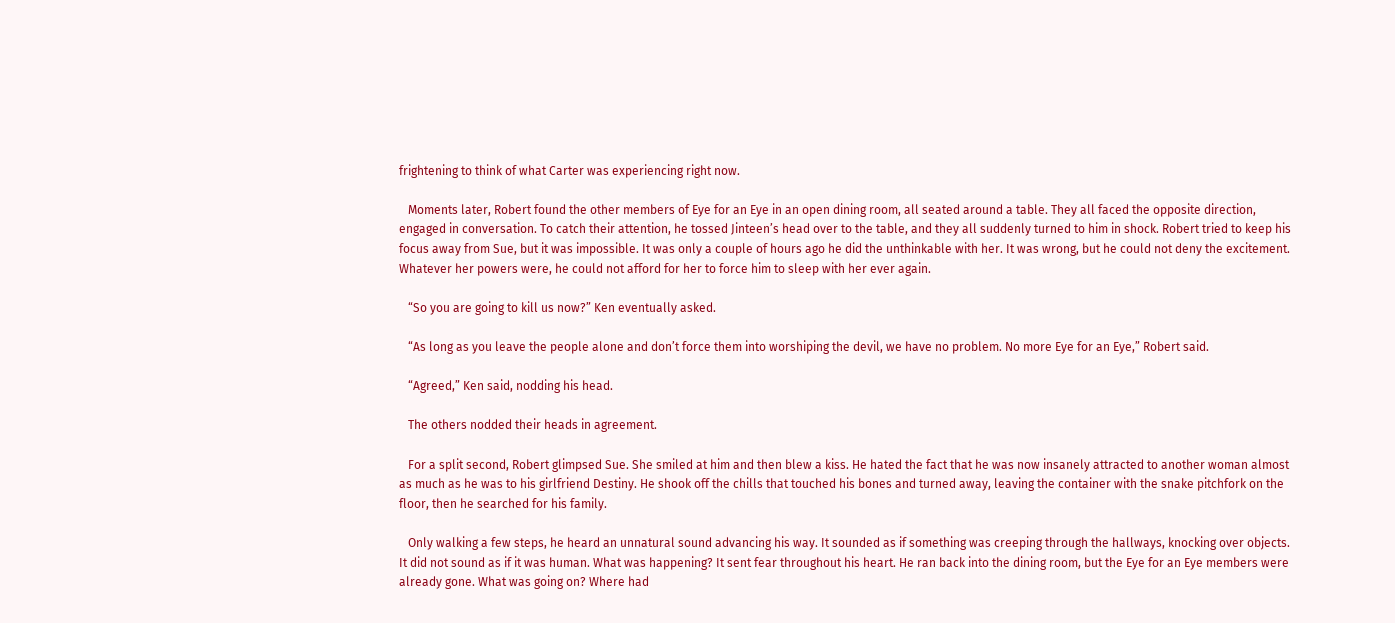frightening to think of what Carter was experiencing right now.

   Moments later, Robert found the other members of Eye for an Eye in an open dining room, all seated around a table. They all faced the opposite direction, engaged in conversation. To catch their attention, he tossed Jinteen’s head over to the table, and they all suddenly turned to him in shock. Robert tried to keep his focus away from Sue, but it was impossible. It was only a couple of hours ago he did the unthinkable with her. It was wrong, but he could not deny the excitement. Whatever her powers were, he could not afford for her to force him to sleep with her ever again.

   “So you are going to kill us now?” Ken eventually asked.

   “As long as you leave the people alone and don’t force them into worshiping the devil, we have no problem. No more Eye for an Eye,” Robert said.

   “Agreed,” Ken said, nodding his head.

   The others nodded their heads in agreement.

   For a split second, Robert glimpsed Sue. She smiled at him and then blew a kiss. He hated the fact that he was now insanely attracted to another woman almost as much as he was to his girlfriend Destiny. He shook off the chills that touched his bones and turned away, leaving the container with the snake pitchfork on the floor, then he searched for his family.

   Only walking a few steps, he heard an unnatural sound advancing his way. It sounded as if something was creeping through the hallways, knocking over objects. It did not sound as if it was human. What was happening? It sent fear throughout his heart. He ran back into the dining room, but the Eye for an Eye members were already gone. What was going on? Where had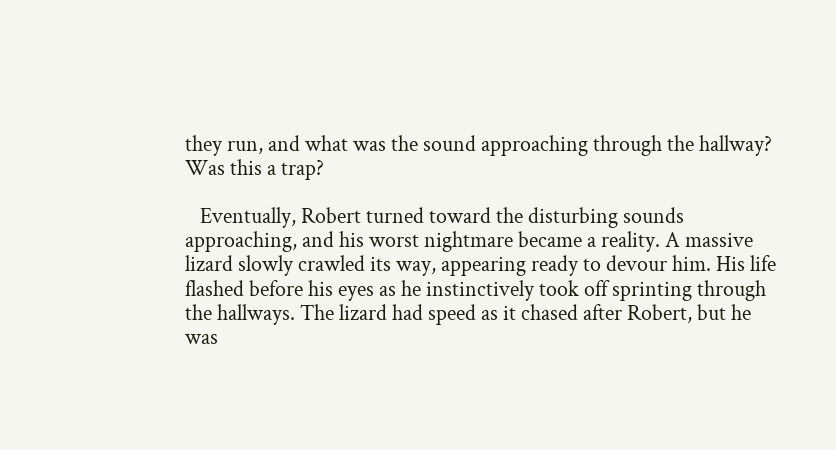they run, and what was the sound approaching through the hallway? Was this a trap?

   Eventually, Robert turned toward the disturbing sounds approaching, and his worst nightmare became a reality. A massive lizard slowly crawled its way, appearing ready to devour him. His life flashed before his eyes as he instinctively took off sprinting through the hallways. The lizard had speed as it chased after Robert, but he was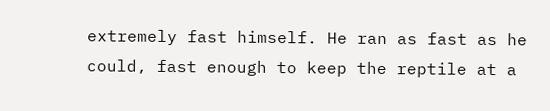extremely fast himself. He ran as fast as he could, fast enough to keep the reptile at a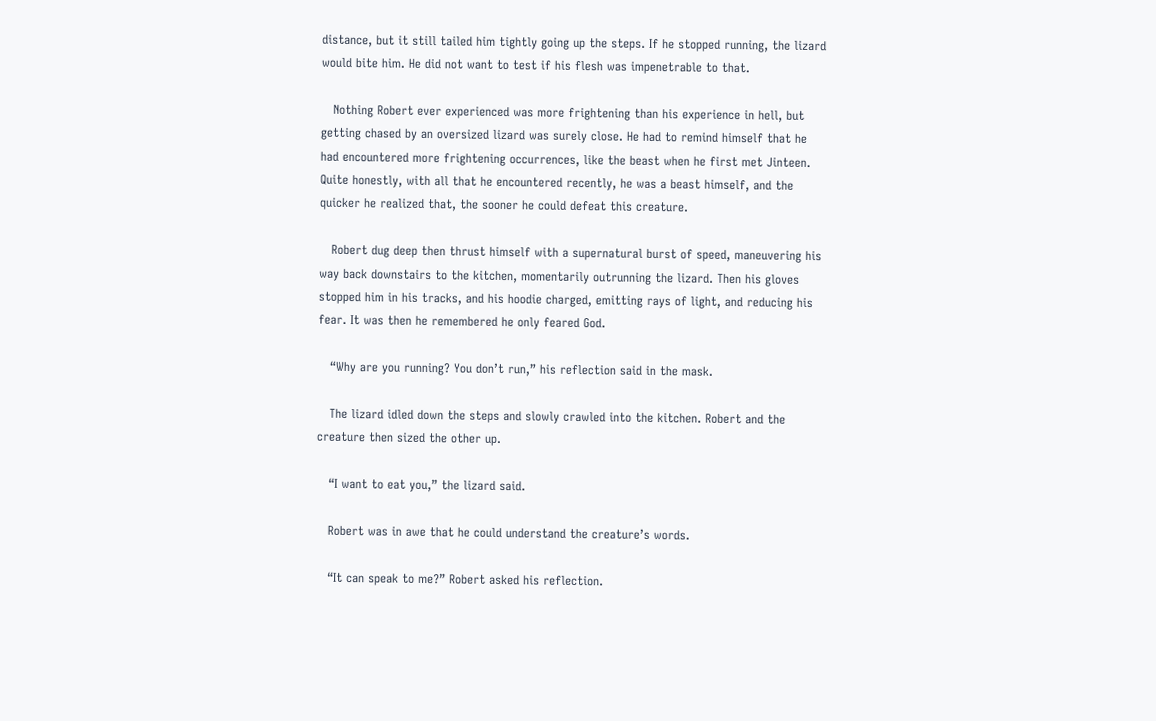distance, but it still tailed him tightly going up the steps. If he stopped running, the lizard would bite him. He did not want to test if his flesh was impenetrable to that.

   Nothing Robert ever experienced was more frightening than his experience in hell, but getting chased by an oversized lizard was surely close. He had to remind himself that he had encountered more frightening occurrences, like the beast when he first met Jinteen. Quite honestly, with all that he encountered recently, he was a beast himself, and the quicker he realized that, the sooner he could defeat this creature.

   Robert dug deep then thrust himself with a supernatural burst of speed, maneuvering his way back downstairs to the kitchen, momentarily outrunning the lizard. Then his gloves stopped him in his tracks, and his hoodie charged, emitting rays of light, and reducing his fear. It was then he remembered he only feared God.

   “Why are you running? You don’t run,” his reflection said in the mask.

   The lizard idled down the steps and slowly crawled into the kitchen. Robert and the creature then sized the other up.

   “I want to eat you,” the lizard said.

   Robert was in awe that he could understand the creature’s words.

   “It can speak to me?” Robert asked his reflection.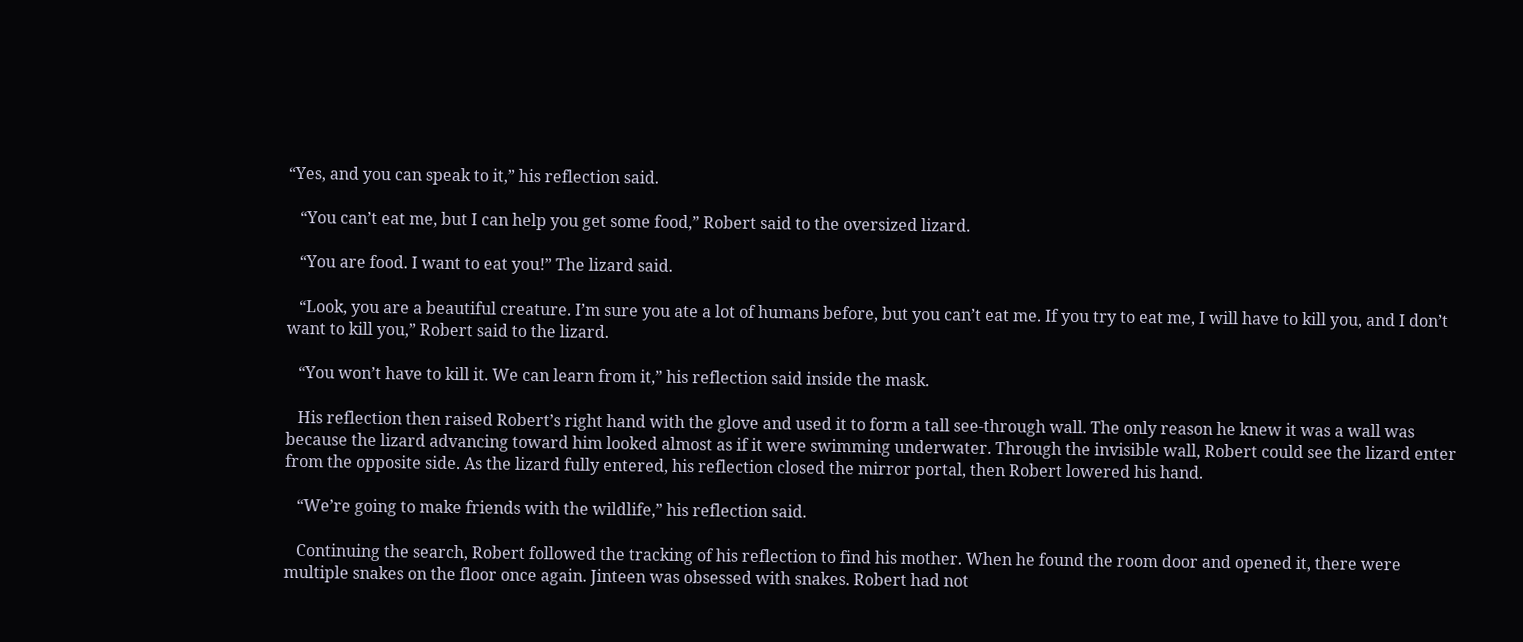“Yes, and you can speak to it,” his reflection said.

   “You can’t eat me, but I can help you get some food,” Robert said to the oversized lizard.

   “You are food. I want to eat you!” The lizard said.

   “Look, you are a beautiful creature. I’m sure you ate a lot of humans before, but you can’t eat me. If you try to eat me, I will have to kill you, and I don’t want to kill you,” Robert said to the lizard.

   “You won’t have to kill it. We can learn from it,” his reflection said inside the mask.

   His reflection then raised Robert’s right hand with the glove and used it to form a tall see-through wall. The only reason he knew it was a wall was because the lizard advancing toward him looked almost as if it were swimming underwater. Through the invisible wall, Robert could see the lizard enter from the opposite side. As the lizard fully entered, his reflection closed the mirror portal, then Robert lowered his hand.

   “We’re going to make friends with the wildlife,” his reflection said.

   Continuing the search, Robert followed the tracking of his reflection to find his mother. When he found the room door and opened it, there were multiple snakes on the floor once again. Jinteen was obsessed with snakes. Robert had not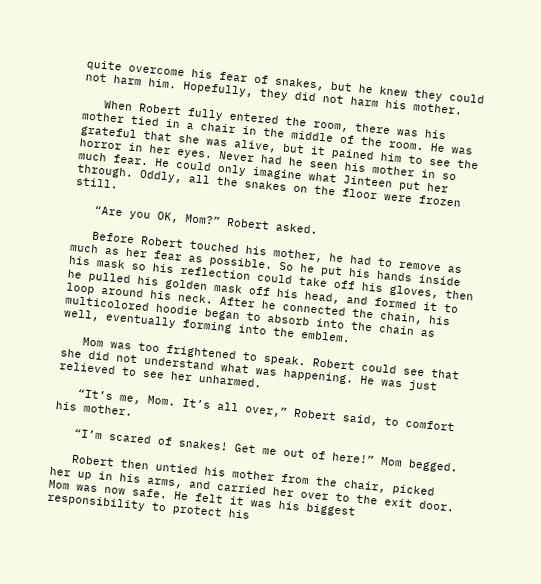quite overcome his fear of snakes, but he knew they could not harm him. Hopefully, they did not harm his mother.

   When Robert fully entered the room, there was his mother tied in a chair in the middle of the room. He was grateful that she was alive, but it pained him to see the horror in her eyes. Never had he seen his mother in so much fear. He could only imagine what Jinteen put her through. Oddly, all the snakes on the floor were frozen still.

   “Are you OK, Mom?” Robert asked.

   Before Robert touched his mother, he had to remove as much as her fear as possible. So he put his hands inside his mask so his reflection could take off his gloves, then he pulled his golden mask off his head, and formed it to loop around his neck. After he connected the chain, his multicolored hoodie began to absorb into the chain as well, eventually forming into the emblem.

   Mom was too frightened to speak. Robert could see that she did not understand what was happening. He was just relieved to see her unharmed.

   “It’s me, Mom. It’s all over,” Robert said, to comfort his mother.

   “I’m scared of snakes! Get me out of here!” Mom begged.

   Robert then untied his mother from the chair, picked her up in his arms, and carried her over to the exit door. Mom was now safe. He felt it was his biggest responsibility to protect his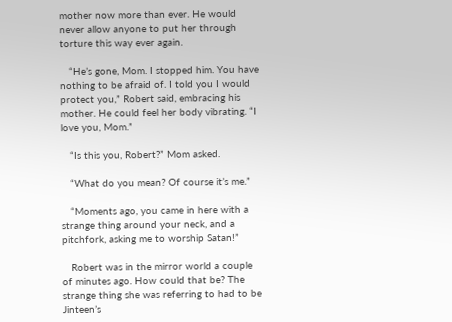mother now more than ever. He would never allow anyone to put her through torture this way ever again.

   “He’s gone, Mom. I stopped him. You have nothing to be afraid of. I told you I would protect you,” Robert said, embracing his mother. He could feel her body vibrating. “I love you, Mom.”

   “Is this you, Robert?” Mom asked.

   “What do you mean? Of course it’s me.”

   “Moments ago, you came in here with a strange thing around your neck, and a pitchfork, asking me to worship Satan!”

   Robert was in the mirror world a couple of minutes ago. How could that be? The strange thing she was referring to had to be Jinteen’s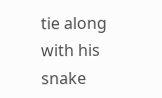tie along with his snake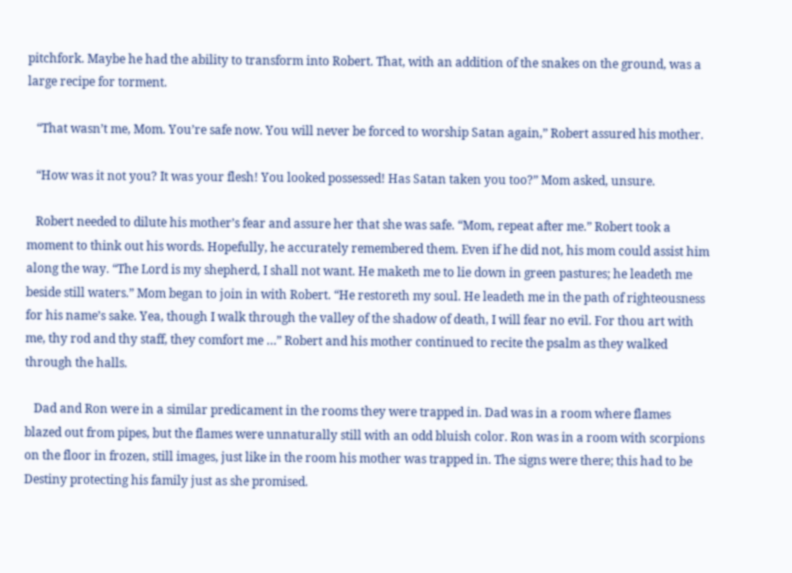pitchfork. Maybe he had the ability to transform into Robert. That, with an addition of the snakes on the ground, was a large recipe for torment.

   “That wasn’t me, Mom. You’re safe now. You will never be forced to worship Satan again,” Robert assured his mother.

   “How was it not you? It was your flesh! You looked possessed! Has Satan taken you too?” Mom asked, unsure.

   Robert needed to dilute his mother’s fear and assure her that she was safe. “Mom, repeat after me.” Robert took a moment to think out his words. Hopefully, he accurately remembered them. Even if he did not, his mom could assist him along the way. “The Lord is my shepherd, I shall not want. He maketh me to lie down in green pastures; he leadeth me beside still waters.” Mom began to join in with Robert. “He restoreth my soul. He leadeth me in the path of righteousness for his name’s sake. Yea, though I walk through the valley of the shadow of death, I will fear no evil. For thou art with me, thy rod and thy staff, they comfort me …” Robert and his mother continued to recite the psalm as they walked through the halls.

   Dad and Ron were in a similar predicament in the rooms they were trapped in. Dad was in a room where flames blazed out from pipes, but the flames were unnaturally still with an odd bluish color. Ron was in a room with scorpions on the floor in frozen, still images, just like in the room his mother was trapped in. The signs were there; this had to be Destiny protecting his family just as she promised.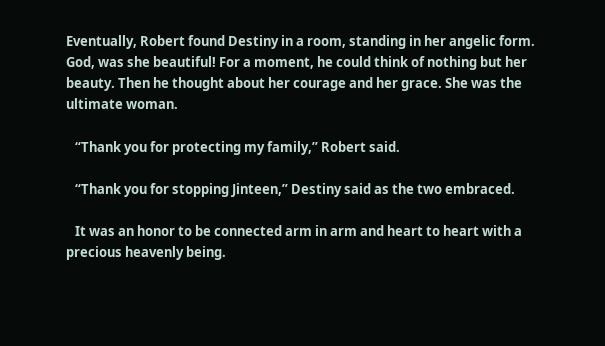Eventually, Robert found Destiny in a room, standing in her angelic form. God, was she beautiful! For a moment, he could think of nothing but her beauty. Then he thought about her courage and her grace. She was the ultimate woman.

   “Thank you for protecting my family,” Robert said.

   “Thank you for stopping Jinteen,” Destiny said as the two embraced.

   It was an honor to be connected arm in arm and heart to heart with a precious heavenly being.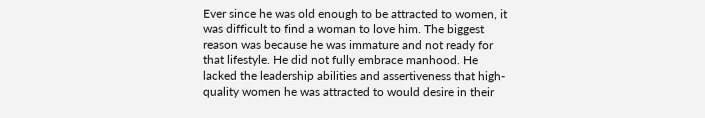Ever since he was old enough to be attracted to women, it was difficult to find a woman to love him. The biggest reason was because he was immature and not ready for that lifestyle. He did not fully embrace manhood. He lacked the leadership abilities and assertiveness that high-quality women he was attracted to would desire in their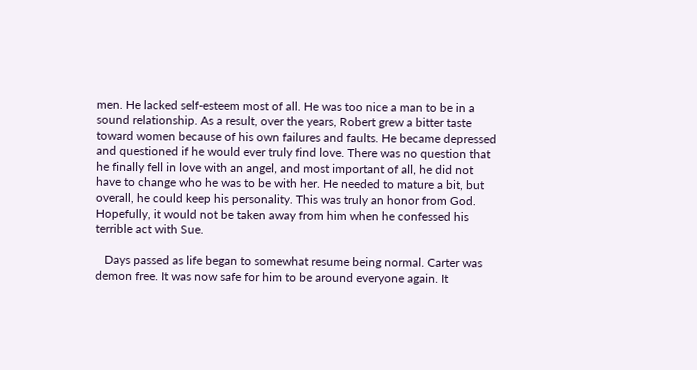men. He lacked self-esteem most of all. He was too nice a man to be in a sound relationship. As a result, over the years, Robert grew a bitter taste toward women because of his own failures and faults. He became depressed and questioned if he would ever truly find love. There was no question that he finally fell in love with an angel, and most important of all, he did not have to change who he was to be with her. He needed to mature a bit, but overall, he could keep his personality. This was truly an honor from God. Hopefully, it would not be taken away from him when he confessed his terrible act with Sue.

   Days passed as life began to somewhat resume being normal. Carter was demon free. It was now safe for him to be around everyone again. It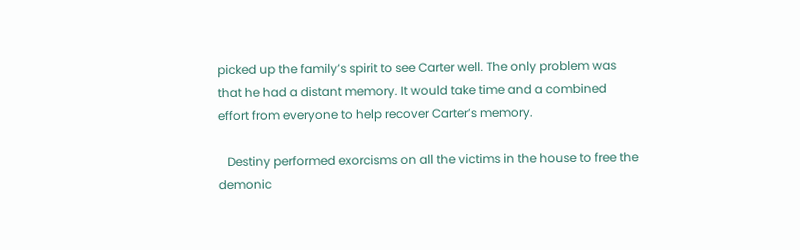picked up the family’s spirit to see Carter well. The only problem was that he had a distant memory. It would take time and a combined effort from everyone to help recover Carter’s memory.

   Destiny performed exorcisms on all the victims in the house to free the demonic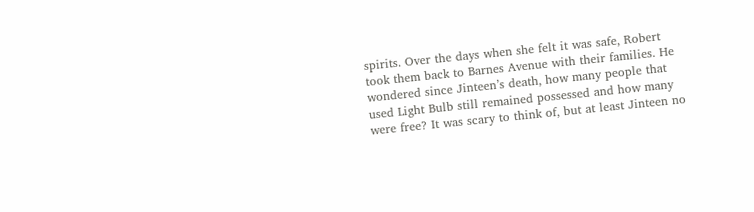spirits. Over the days when she felt it was safe, Robert took them back to Barnes Avenue with their families. He wondered since Jinteen’s death, how many people that used Light Bulb still remained possessed and how many were free? It was scary to think of, but at least Jinteen no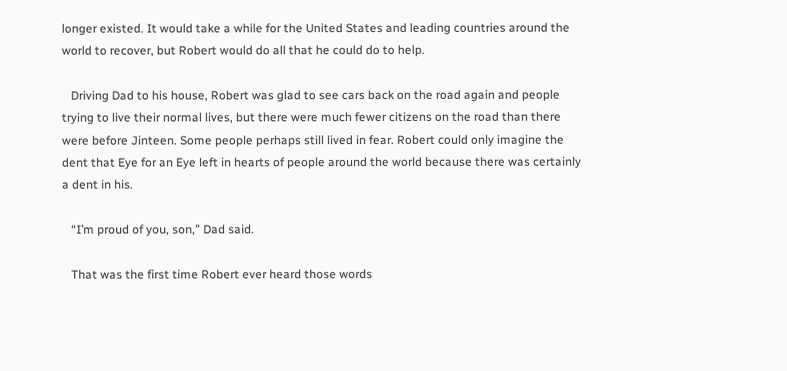longer existed. It would take a while for the United States and leading countries around the world to recover, but Robert would do all that he could do to help.

   Driving Dad to his house, Robert was glad to see cars back on the road again and people trying to live their normal lives, but there were much fewer citizens on the road than there were before Jinteen. Some people perhaps still lived in fear. Robert could only imagine the dent that Eye for an Eye left in hearts of people around the world because there was certainly a dent in his.

   “I’m proud of you, son,” Dad said.

   That was the first time Robert ever heard those words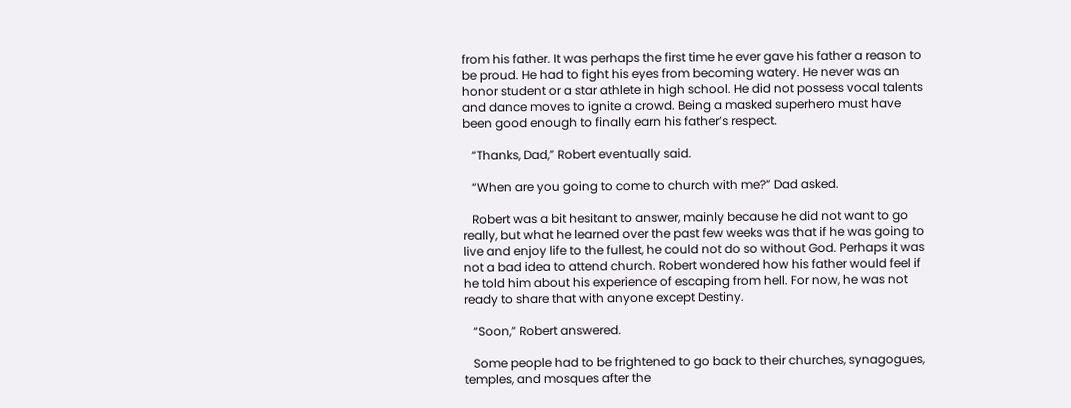from his father. It was perhaps the first time he ever gave his father a reason to be proud. He had to fight his eyes from becoming watery. He never was an honor student or a star athlete in high school. He did not possess vocal talents and dance moves to ignite a crowd. Being a masked superhero must have been good enough to finally earn his father’s respect.

   “Thanks, Dad,” Robert eventually said.

   “When are you going to come to church with me?” Dad asked.

   Robert was a bit hesitant to answer, mainly because he did not want to go really, but what he learned over the past few weeks was that if he was going to live and enjoy life to the fullest, he could not do so without God. Perhaps it was not a bad idea to attend church. Robert wondered how his father would feel if he told him about his experience of escaping from hell. For now, he was not ready to share that with anyone except Destiny.

   “Soon,” Robert answered.

   Some people had to be frightened to go back to their churches, synagogues, temples, and mosques after the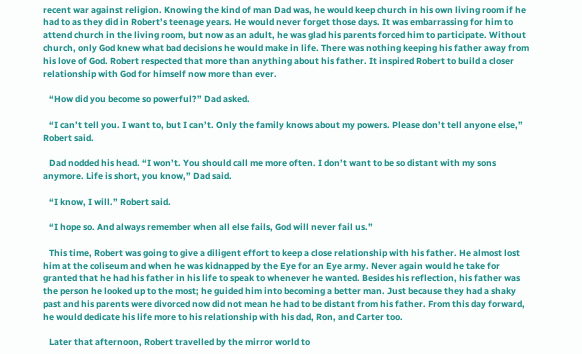recent war against religion. Knowing the kind of man Dad was, he would keep church in his own living room if he had to as they did in Robert’s teenage years. He would never forget those days. It was embarrassing for him to attend church in the living room, but now as an adult, he was glad his parents forced him to participate. Without church, only God knew what bad decisions he would make in life. There was nothing keeping his father away from his love of God. Robert respected that more than anything about his father. It inspired Robert to build a closer relationship with God for himself now more than ever.

   “How did you become so powerful?” Dad asked.

   “I can’t tell you. I want to, but I can’t. Only the family knows about my powers. Please don’t tell anyone else,” Robert said.

   Dad nodded his head. “I won’t. You should call me more often. I don’t want to be so distant with my sons anymore. Life is short, you know,” Dad said.

   “I know, I will.” Robert said.

   “I hope so. And always remember when all else fails, God will never fail us.”

   This time, Robert was going to give a diligent effort to keep a close relationship with his father. He almost lost him at the coliseum and when he was kidnapped by the Eye for an Eye army. Never again would he take for granted that he had his father in his life to speak to whenever he wanted. Besides his reflection, his father was the person he looked up to the most; he guided him into becoming a better man. Just because they had a shaky past and his parents were divorced now did not mean he had to be distant from his father. From this day forward, he would dedicate his life more to his relationship with his dad, Ron, and Carter too.

   Later that afternoon, Robert travelled by the mirror world to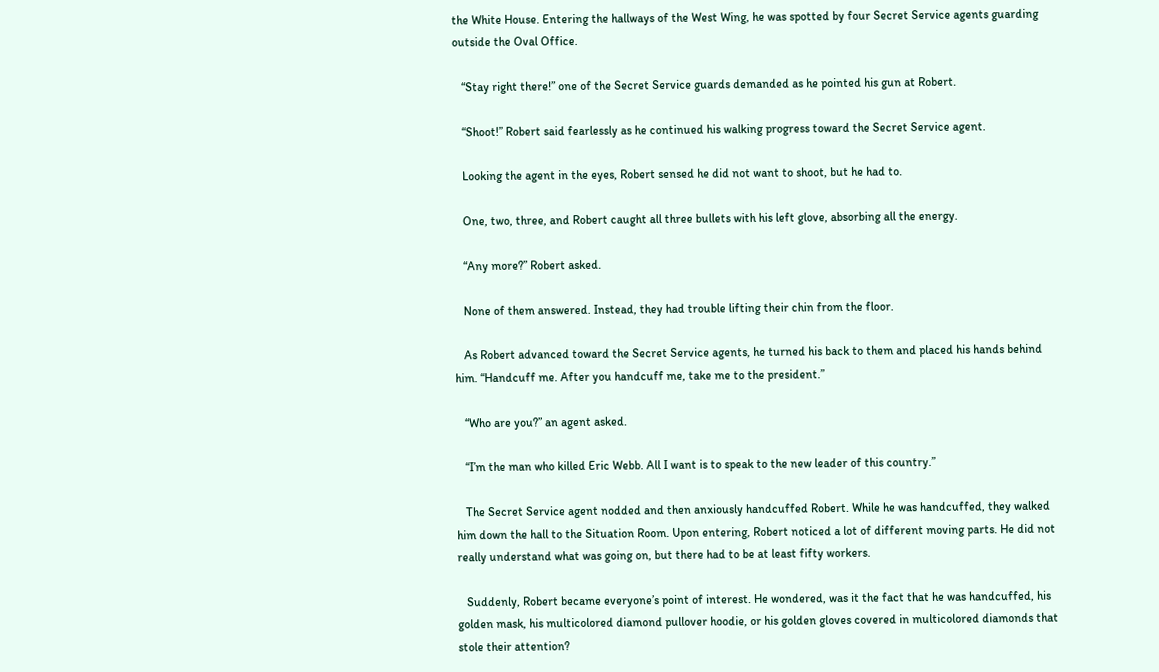the White House. Entering the hallways of the West Wing, he was spotted by four Secret Service agents guarding outside the Oval Office.

   “Stay right there!” one of the Secret Service guards demanded as he pointed his gun at Robert.

   “Shoot!” Robert said fearlessly as he continued his walking progress toward the Secret Service agent.

   Looking the agent in the eyes, Robert sensed he did not want to shoot, but he had to.

   One, two, three, and Robert caught all three bullets with his left glove, absorbing all the energy.

   “Any more?” Robert asked.

   None of them answered. Instead, they had trouble lifting their chin from the floor.

   As Robert advanced toward the Secret Service agents, he turned his back to them and placed his hands behind him. “Handcuff me. After you handcuff me, take me to the president.”

   “Who are you?” an agent asked.

   “I’m the man who killed Eric Webb. All I want is to speak to the new leader of this country.”

   The Secret Service agent nodded and then anxiously handcuffed Robert. While he was handcuffed, they walked him down the hall to the Situation Room. Upon entering, Robert noticed a lot of different moving parts. He did not really understand what was going on, but there had to be at least fifty workers.

   Suddenly, Robert became everyone’s point of interest. He wondered, was it the fact that he was handcuffed, his golden mask, his multicolored diamond pullover hoodie, or his golden gloves covered in multicolored diamonds that stole their attention?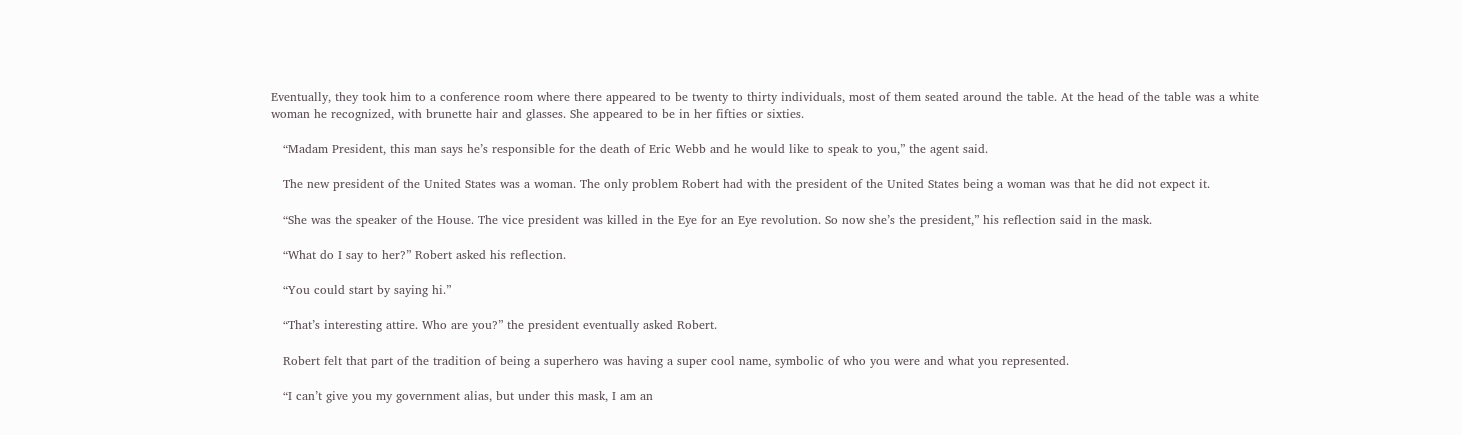Eventually, they took him to a conference room where there appeared to be twenty to thirty individuals, most of them seated around the table. At the head of the table was a white woman he recognized, with brunette hair and glasses. She appeared to be in her fifties or sixties.

   “Madam President, this man says he’s responsible for the death of Eric Webb and he would like to speak to you,” the agent said.

   The new president of the United States was a woman. The only problem Robert had with the president of the United States being a woman was that he did not expect it.

   “She was the speaker of the House. The vice president was killed in the Eye for an Eye revolution. So now she’s the president,” his reflection said in the mask.

   “What do I say to her?” Robert asked his reflection.

   “You could start by saying hi.”

   “That’s interesting attire. Who are you?” the president eventually asked Robert.

   Robert felt that part of the tradition of being a superhero was having a super cool name, symbolic of who you were and what you represented.

   “I can’t give you my government alias, but under this mask, I am an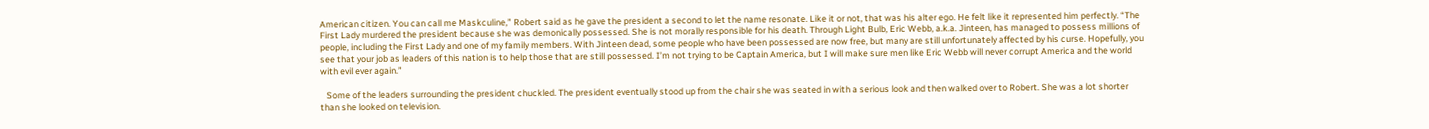American citizen. You can call me Maskculine,” Robert said as he gave the president a second to let the name resonate. Like it or not, that was his alter ego. He felt like it represented him perfectly. “The First Lady murdered the president because she was demonically possessed. She is not morally responsible for his death. Through Light Bulb, Eric Webb, a.k.a. Jinteen, has managed to possess millions of people, including the First Lady and one of my family members. With Jinteen dead, some people who have been possessed are now free, but many are still unfortunately affected by his curse. Hopefully, you see that your job as leaders of this nation is to help those that are still possessed. I’m not trying to be Captain America, but I will make sure men like Eric Webb will never corrupt America and the world with evil ever again.”

   Some of the leaders surrounding the president chuckled. The president eventually stood up from the chair she was seated in with a serious look and then walked over to Robert. She was a lot shorter than she looked on television.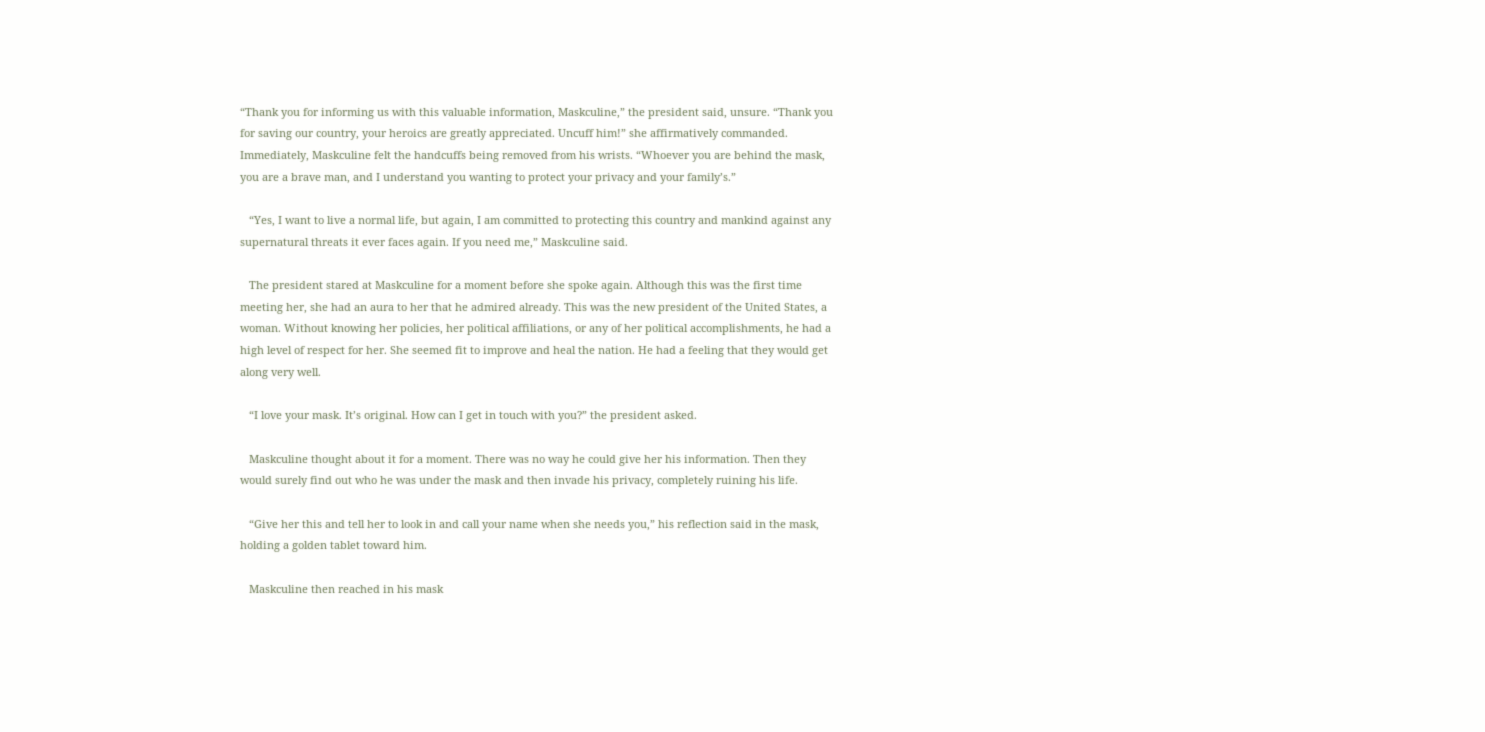“Thank you for informing us with this valuable information, Maskculine,” the president said, unsure. “Thank you for saving our country, your heroics are greatly appreciated. Uncuff him!” she affirmatively commanded. Immediately, Maskculine felt the handcuffs being removed from his wrists. “Whoever you are behind the mask, you are a brave man, and I understand you wanting to protect your privacy and your family’s.”

   “Yes, I want to live a normal life, but again, I am committed to protecting this country and mankind against any supernatural threats it ever faces again. If you need me,” Maskculine said.

   The president stared at Maskculine for a moment before she spoke again. Although this was the first time meeting her, she had an aura to her that he admired already. This was the new president of the United States, a woman. Without knowing her policies, her political affiliations, or any of her political accomplishments, he had a high level of respect for her. She seemed fit to improve and heal the nation. He had a feeling that they would get along very well.

   “I love your mask. It’s original. How can I get in touch with you?” the president asked.

   Maskculine thought about it for a moment. There was no way he could give her his information. Then they would surely find out who he was under the mask and then invade his privacy, completely ruining his life.

   “Give her this and tell her to look in and call your name when she needs you,” his reflection said in the mask, holding a golden tablet toward him.

   Maskculine then reached in his mask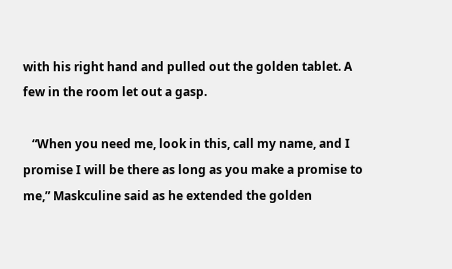with his right hand and pulled out the golden tablet. A few in the room let out a gasp.

   “When you need me, look in this, call my name, and I promise I will be there as long as you make a promise to me,” Maskculine said as he extended the golden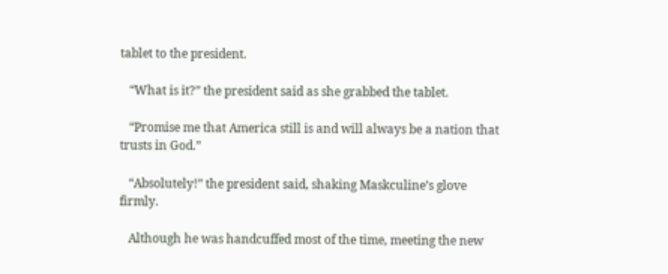tablet to the president.

   “What is it?” the president said as she grabbed the tablet.

   “Promise me that America still is and will always be a nation that trusts in God.”

   “Absolutely!” the president said, shaking Maskculine’s glove firmly.

   Although he was handcuffed most of the time, meeting the new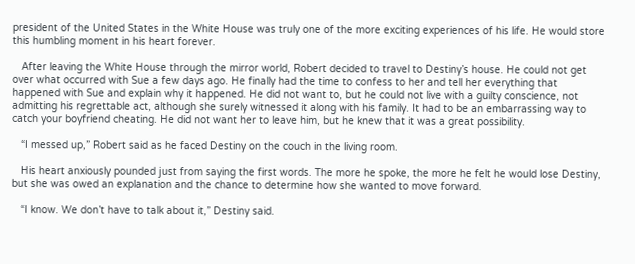president of the United States in the White House was truly one of the more exciting experiences of his life. He would store this humbling moment in his heart forever.

   After leaving the White House through the mirror world, Robert decided to travel to Destiny’s house. He could not get over what occurred with Sue a few days ago. He finally had the time to confess to her and tell her everything that happened with Sue and explain why it happened. He did not want to, but he could not live with a guilty conscience, not admitting his regrettable act, although she surely witnessed it along with his family. It had to be an embarrassing way to catch your boyfriend cheating. He did not want her to leave him, but he knew that it was a great possibility.

   “I messed up,” Robert said as he faced Destiny on the couch in the living room.

   His heart anxiously pounded just from saying the first words. The more he spoke, the more he felt he would lose Destiny, but she was owed an explanation and the chance to determine how she wanted to move forward.

   “I know. We don’t have to talk about it,” Destiny said.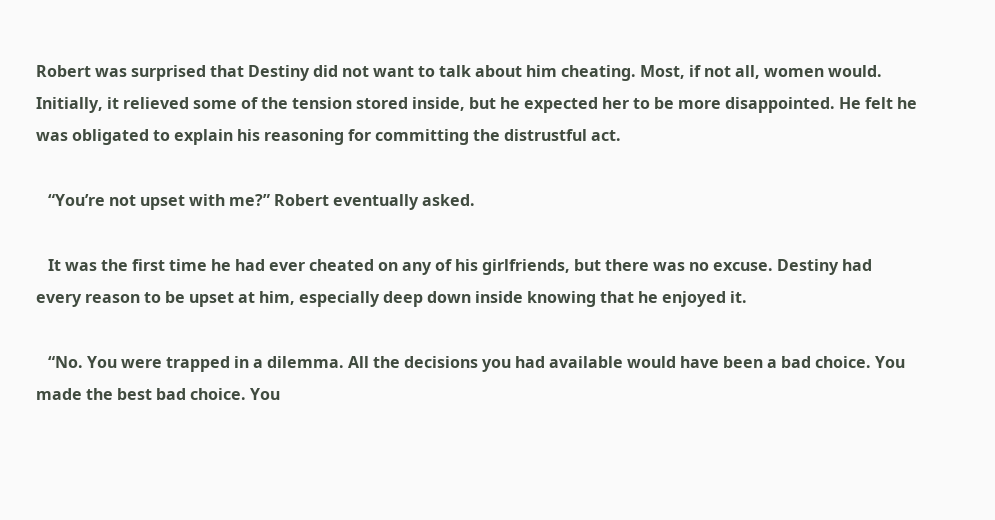Robert was surprised that Destiny did not want to talk about him cheating. Most, if not all, women would. Initially, it relieved some of the tension stored inside, but he expected her to be more disappointed. He felt he was obligated to explain his reasoning for committing the distrustful act.

   “You’re not upset with me?” Robert eventually asked.

   It was the first time he had ever cheated on any of his girlfriends, but there was no excuse. Destiny had every reason to be upset at him, especially deep down inside knowing that he enjoyed it.

   “No. You were trapped in a dilemma. All the decisions you had available would have been a bad choice. You made the best bad choice. You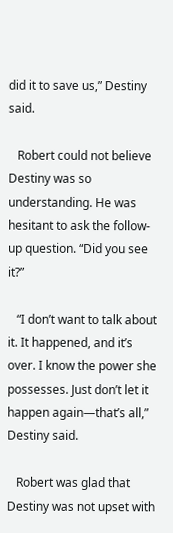did it to save us,” Destiny said.

   Robert could not believe Destiny was so understanding. He was hesitant to ask the follow-up question. “Did you see it?”

   “I don’t want to talk about it. It happened, and it’s over. I know the power she possesses. Just don’t let it happen again—that’s all,” Destiny said.

   Robert was glad that Destiny was not upset with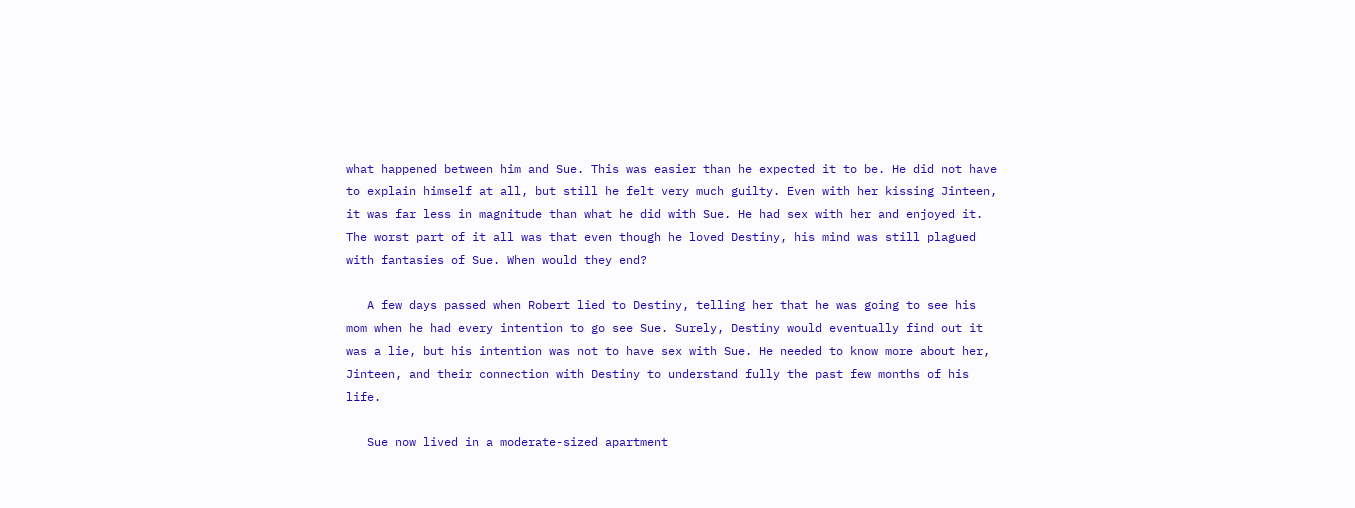what happened between him and Sue. This was easier than he expected it to be. He did not have to explain himself at all, but still he felt very much guilty. Even with her kissing Jinteen, it was far less in magnitude than what he did with Sue. He had sex with her and enjoyed it. The worst part of it all was that even though he loved Destiny, his mind was still plagued with fantasies of Sue. When would they end?

   A few days passed when Robert lied to Destiny, telling her that he was going to see his mom when he had every intention to go see Sue. Surely, Destiny would eventually find out it was a lie, but his intention was not to have sex with Sue. He needed to know more about her, Jinteen, and their connection with Destiny to understand fully the past few months of his life.

   Sue now lived in a moderate-sized apartment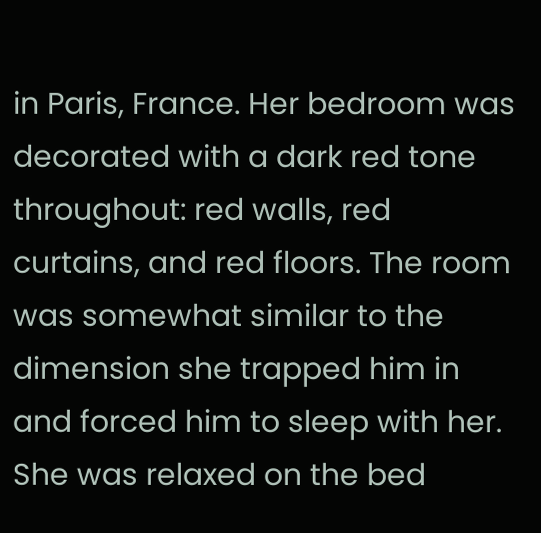in Paris, France. Her bedroom was decorated with a dark red tone throughout: red walls, red curtains, and red floors. The room was somewhat similar to the dimension she trapped him in and forced him to sleep with her. She was relaxed on the bed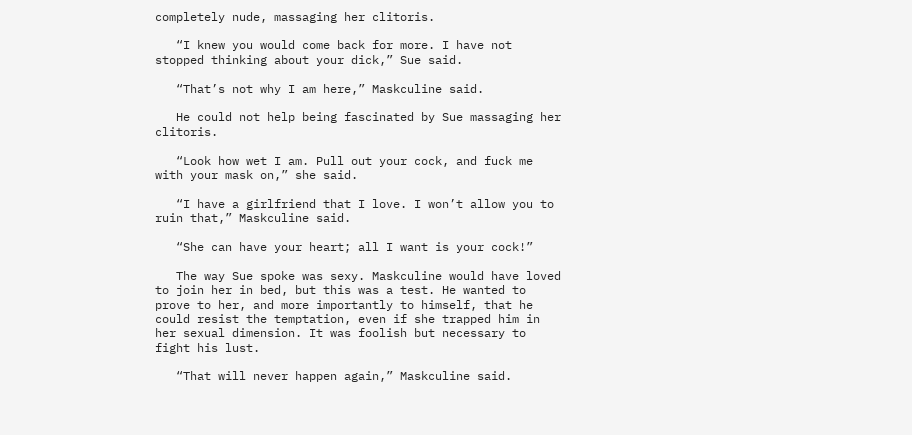completely nude, massaging her clitoris.

   “I knew you would come back for more. I have not stopped thinking about your dick,” Sue said.

   “That’s not why I am here,” Maskculine said.

   He could not help being fascinated by Sue massaging her clitoris.

   “Look how wet I am. Pull out your cock, and fuck me with your mask on,” she said.

   “I have a girlfriend that I love. I won’t allow you to ruin that,” Maskculine said.

   “She can have your heart; all I want is your cock!”

   The way Sue spoke was sexy. Maskculine would have loved to join her in bed, but this was a test. He wanted to prove to her, and more importantly to himself, that he could resist the temptation, even if she trapped him in her sexual dimension. It was foolish but necessary to fight his lust.

   “That will never happen again,” Maskculine said.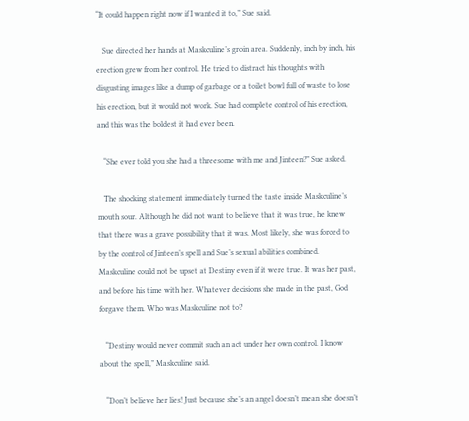“It could happen right now if I wanted it to,” Sue said.

   Sue directed her hands at Maskculine’s groin area. Suddenly, inch by inch, his erection grew from her control. He tried to distract his thoughts with disgusting images like a dump of garbage or a toilet bowl full of waste to lose his erection, but it would not work. Sue had complete control of his erection, and this was the boldest it had ever been.

   “She ever told you she had a threesome with me and Jinteen?” Sue asked.

   The shocking statement immediately turned the taste inside Maskculine’s mouth sour. Although he did not want to believe that it was true, he knew that there was a grave possibility that it was. Most likely, she was forced to by the control of Jinteen’s spell and Sue’s sexual abilities combined. Maskculine could not be upset at Destiny even if it were true. It was her past, and before his time with her. Whatever decisions she made in the past, God forgave them. Who was Maskculine not to?

   “Destiny would never commit such an act under her own control. I know about the spell,” Maskculine said.

   “Don’t believe her lies! Just because she’s an angel doesn’t mean she doesn’t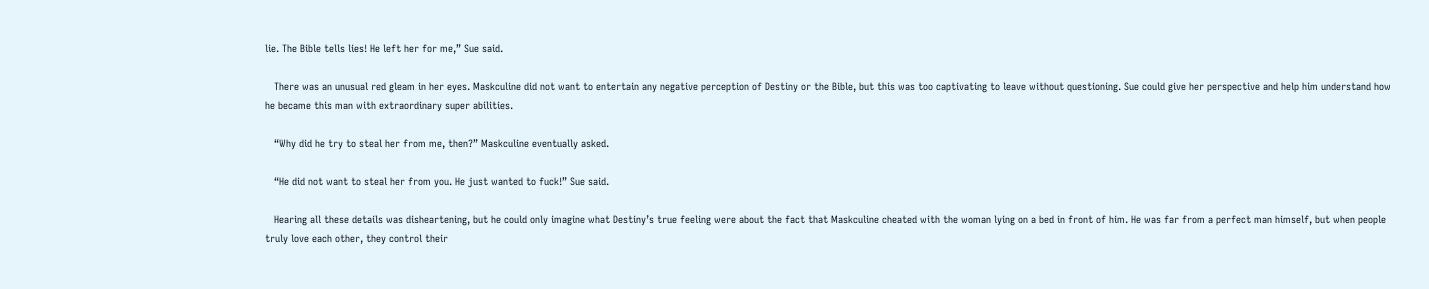lie. The Bible tells lies! He left her for me,” Sue said.

   There was an unusual red gleam in her eyes. Maskculine did not want to entertain any negative perception of Destiny or the Bible, but this was too captivating to leave without questioning. Sue could give her perspective and help him understand how he became this man with extraordinary super abilities.

   “Why did he try to steal her from me, then?” Maskculine eventually asked.

   “He did not want to steal her from you. He just wanted to fuck!” Sue said.

   Hearing all these details was disheartening, but he could only imagine what Destiny’s true feeling were about the fact that Maskculine cheated with the woman lying on a bed in front of him. He was far from a perfect man himself, but when people truly love each other, they control their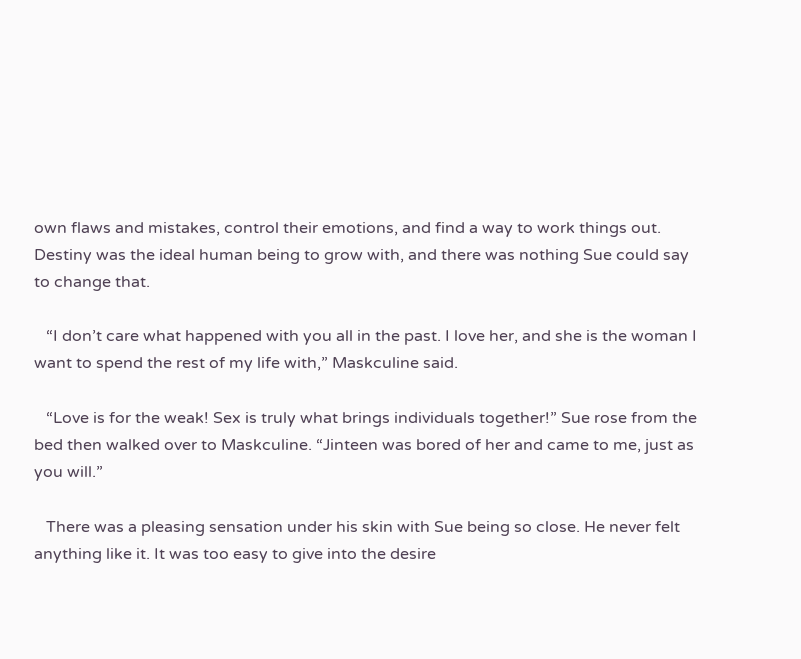own flaws and mistakes, control their emotions, and find a way to work things out. Destiny was the ideal human being to grow with, and there was nothing Sue could say to change that.

   “I don’t care what happened with you all in the past. I love her, and she is the woman I want to spend the rest of my life with,” Maskculine said.

   “Love is for the weak! Sex is truly what brings individuals together!” Sue rose from the bed then walked over to Maskculine. “Jinteen was bored of her and came to me, just as you will.”

   There was a pleasing sensation under his skin with Sue being so close. He never felt anything like it. It was too easy to give into the desire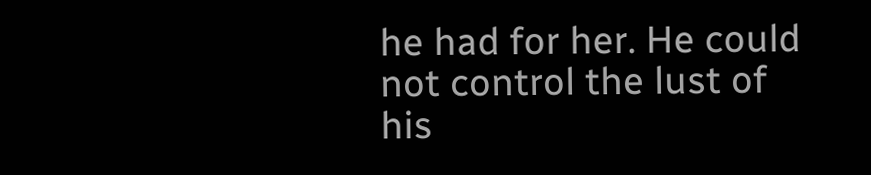he had for her. He could not control the lust of his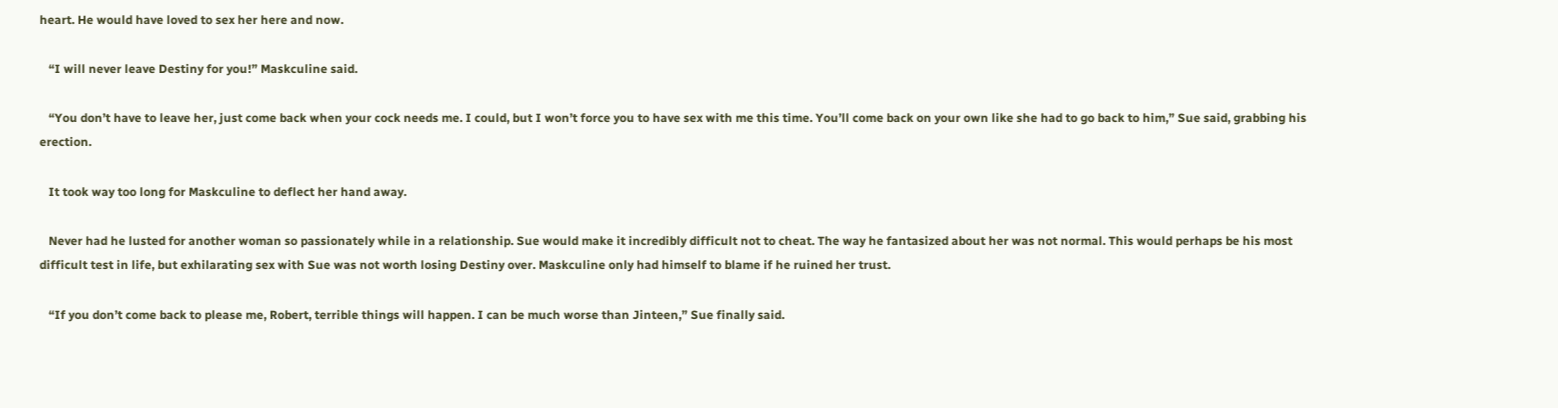heart. He would have loved to sex her here and now.

   “I will never leave Destiny for you!” Maskculine said.

   “You don’t have to leave her, just come back when your cock needs me. I could, but I won’t force you to have sex with me this time. You’ll come back on your own like she had to go back to him,” Sue said, grabbing his erection.

   It took way too long for Maskculine to deflect her hand away.

   Never had he lusted for another woman so passionately while in a relationship. Sue would make it incredibly difficult not to cheat. The way he fantasized about her was not normal. This would perhaps be his most difficult test in life, but exhilarating sex with Sue was not worth losing Destiny over. Maskculine only had himself to blame if he ruined her trust.

   “If you don’t come back to please me, Robert, terrible things will happen. I can be much worse than Jinteen,” Sue finally said.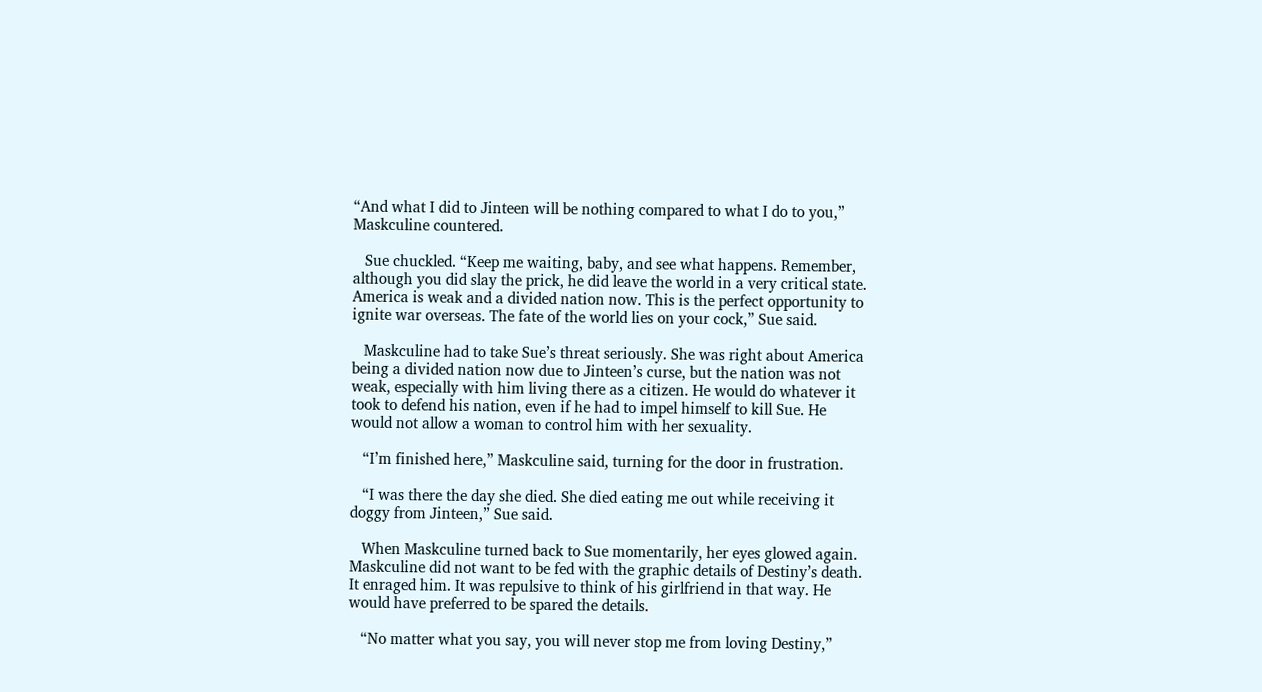“And what I did to Jinteen will be nothing compared to what I do to you,” Maskculine countered.

   Sue chuckled. “Keep me waiting, baby, and see what happens. Remember, although you did slay the prick, he did leave the world in a very critical state. America is weak and a divided nation now. This is the perfect opportunity to ignite war overseas. The fate of the world lies on your cock,” Sue said.

   Maskculine had to take Sue’s threat seriously. She was right about America being a divided nation now due to Jinteen’s curse, but the nation was not weak, especially with him living there as a citizen. He would do whatever it took to defend his nation, even if he had to impel himself to kill Sue. He would not allow a woman to control him with her sexuality.

   “I’m finished here,” Maskculine said, turning for the door in frustration.

   “I was there the day she died. She died eating me out while receiving it doggy from Jinteen,” Sue said.

   When Maskculine turned back to Sue momentarily, her eyes glowed again. Maskculine did not want to be fed with the graphic details of Destiny’s death. It enraged him. It was repulsive to think of his girlfriend in that way. He would have preferred to be spared the details.

   “No matter what you say, you will never stop me from loving Destiny,”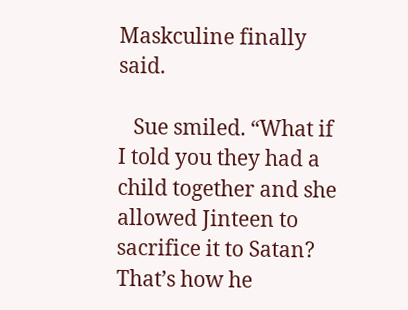Maskculine finally said.

   Sue smiled. “What if I told you they had a child together and she allowed Jinteen to sacrifice it to Satan? That’s how he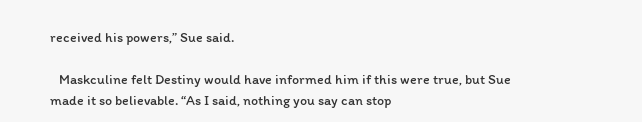received his powers,” Sue said.

   Maskculine felt Destiny would have informed him if this were true, but Sue made it so believable. “As I said, nothing you say can stop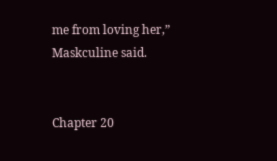me from loving her,” Maskculine said.


Chapter 20